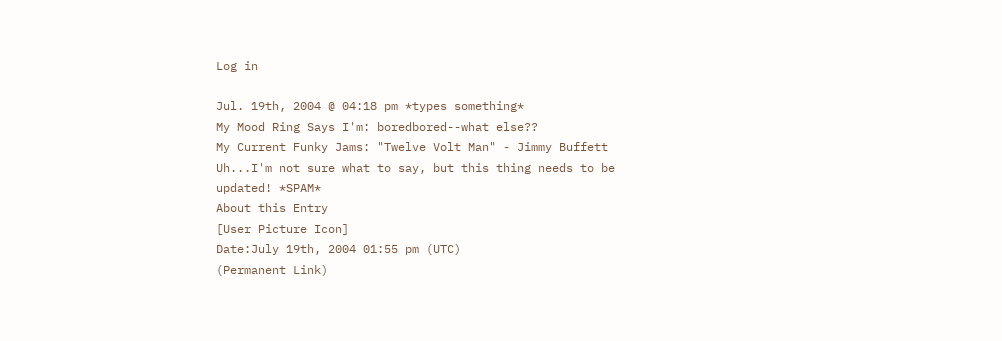Log in

Jul. 19th, 2004 @ 04:18 pm *types something*
My Mood Ring Says I'm: boredbored--what else??
My Current Funky Jams: "Twelve Volt Man" - Jimmy Buffett
Uh...I'm not sure what to say, but this thing needs to be updated! *SPAM*
About this Entry
[User Picture Icon]
Date:July 19th, 2004 01:55 pm (UTC)
(Permanent Link)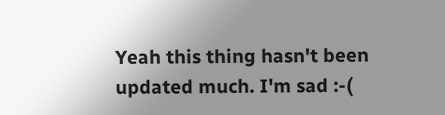Yeah this thing hasn't been updated much. I'm sad :-(